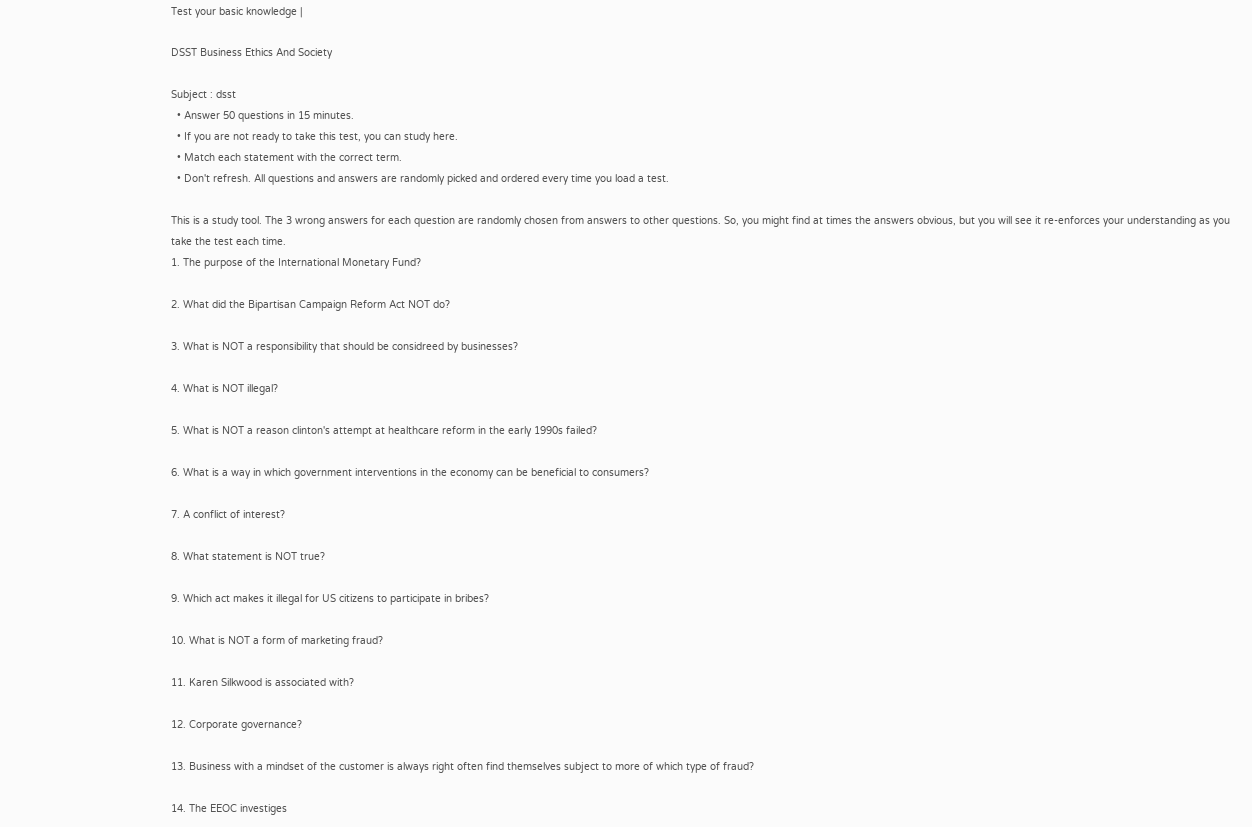Test your basic knowledge |

DSST Business Ethics And Society

Subject : dsst
  • Answer 50 questions in 15 minutes.
  • If you are not ready to take this test, you can study here.
  • Match each statement with the correct term.
  • Don't refresh. All questions and answers are randomly picked and ordered every time you load a test.

This is a study tool. The 3 wrong answers for each question are randomly chosen from answers to other questions. So, you might find at times the answers obvious, but you will see it re-enforces your understanding as you take the test each time.
1. The purpose of the International Monetary Fund?

2. What did the Bipartisan Campaign Reform Act NOT do?

3. What is NOT a responsibility that should be considreed by businesses?

4. What is NOT illegal?

5. What is NOT a reason clinton's attempt at healthcare reform in the early 1990s failed?

6. What is a way in which government interventions in the economy can be beneficial to consumers?

7. A conflict of interest?

8. What statement is NOT true?

9. Which act makes it illegal for US citizens to participate in bribes?

10. What is NOT a form of marketing fraud?

11. Karen Silkwood is associated with?

12. Corporate governance?

13. Business with a mindset of the customer is always right often find themselves subject to more of which type of fraud?

14. The EEOC investiges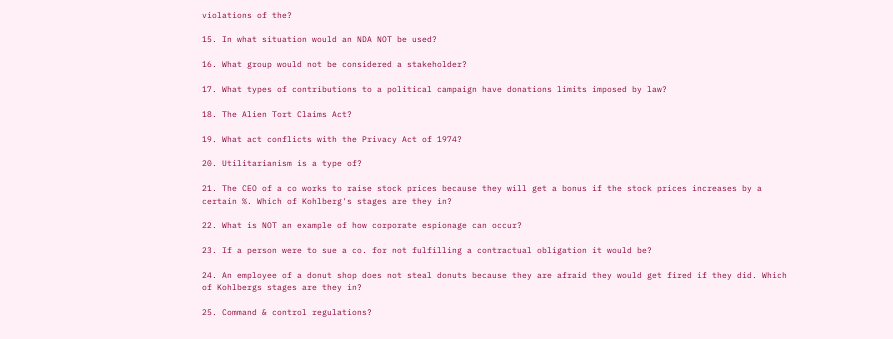violations of the?

15. In what situation would an NDA NOT be used?

16. What group would not be considered a stakeholder?

17. What types of contributions to a political campaign have donations limits imposed by law?

18. The Alien Tort Claims Act?

19. What act conflicts with the Privacy Act of 1974?

20. Utilitarianism is a type of?

21. The CEO of a co works to raise stock prices because they will get a bonus if the stock prices increases by a certain %. Which of Kohlberg's stages are they in?

22. What is NOT an example of how corporate espionage can occur?

23. If a person were to sue a co. for not fulfilling a contractual obligation it would be?

24. An employee of a donut shop does not steal donuts because they are afraid they would get fired if they did. Which of Kohlbergs stages are they in?

25. Command & control regulations?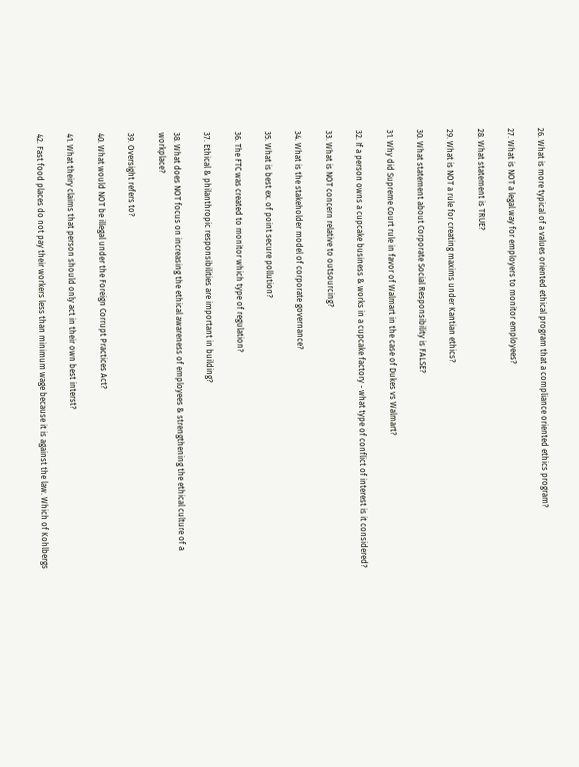26. What is more typical of a values oriented ethical program that a compliance oriented ethics program?

27. What is NOT a legal way for employers to monitor employees?

28. What statement is TRUE?

29. What is NOT a rule for creating maxims under Kantian ethics?

30. What statement about Corporate Social Responsibility is FALSE?

31. Why did Supreme Court rule in favor of Walmart in the case of Dukes vs Walmart?

32. If a person owns a cupcake business & works in a cupcake factory - what type of conflict of interest is it considered?

33. What is NOT concern relative to outsourcing?

34. What is the stakeholder model of corporate governance?

35. What is best ex. of point secure pollution?

36. The FTC was created to monitor which type of regulation?

37. Ethical & philanthropic responsibilities are important in building?

38. What does NOT focus on increasing the ethical awareness of employees & strengthening the ethical culture of a workplace?

39. Oversight refers to?

40. What would NOT be illegal under the Foreign Corrupt Practices Act?

41. What theiry claims that person should only act in their own best interst?

42. Fast food places do not pay their workers less than minimum wage because it is against the law. Which of Kohlbergs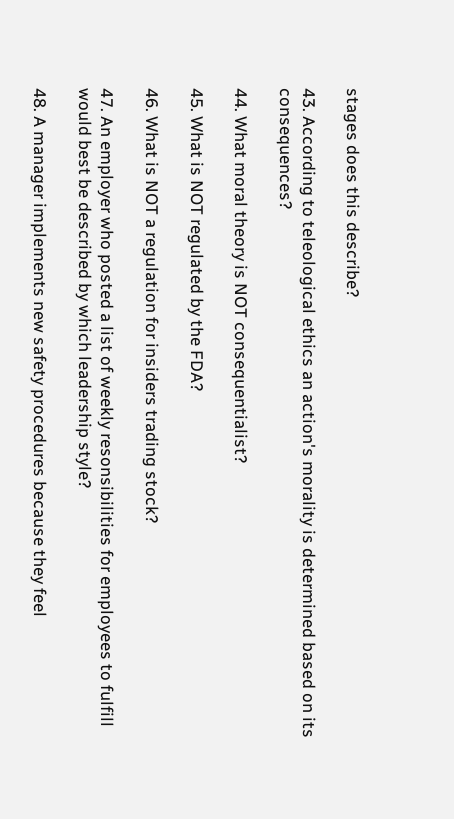stages does this describe?

43. According to teleological ethics an action's morality is determined based on its consequences?

44. What moral theory is NOT consequentialist?

45. What is NOT regulated by the FDA?

46. What is NOT a regulation for insiders trading stock?

47. An employer who posted a list of weekly resonsibilities for employees to fulfill would best be described by which leadership style?

48. A manager implements new safety procedures because they feel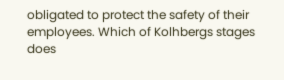obligated to protect the safety of their employees. Which of Kolhbergs stages does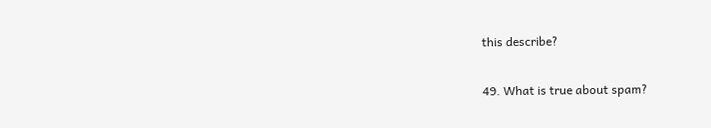this describe?

49. What is true about spam?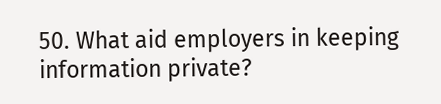50. What aid employers in keeping information private?